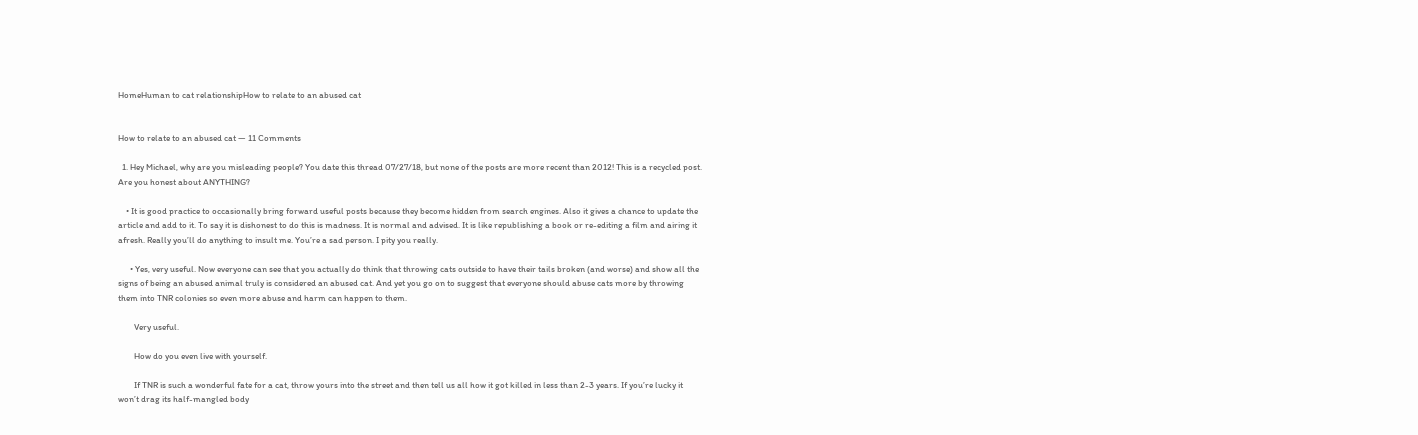HomeHuman to cat relationshipHow to relate to an abused cat


How to relate to an abused cat — 11 Comments

  1. Hey Michael, why are you misleading people? You date this thread 07/27/18, but none of the posts are more recent than 2012! This is a recycled post. Are you honest about ANYTHING?

    • It is good practice to occasionally bring forward useful posts because they become hidden from search engines. Also it gives a chance to update the article and add to it. To say it is dishonest to do this is madness. It is normal and advised. It is like republishing a book or re-editing a film and airing it afresh. Really you’ll do anything to insult me. You’re a sad person. I pity you really.

      • Yes, very useful. Now everyone can see that you actually do think that throwing cats outside to have their tails broken (and worse) and show all the signs of being an abused animal truly is considered an abused cat. And yet you go on to suggest that everyone should abuse cats more by throwing them into TNR colonies so even more abuse and harm can happen to them.

        Very useful.

        How do you even live with yourself.

        If TNR is such a wonderful fate for a cat, throw yours into the street and then tell us all how it got killed in less than 2-3 years. If you’re lucky it won’t drag its half-mangled body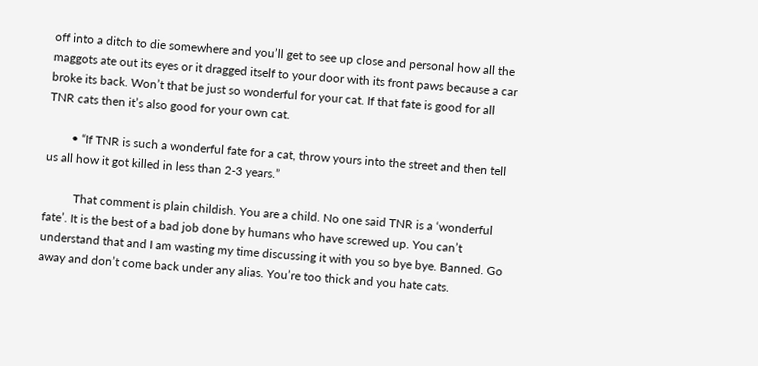off into a ditch to die somewhere and you’ll get to see up close and personal how all the maggots ate out its eyes or it dragged itself to your door with its front paws because a car broke its back. Won’t that be just so wonderful for your cat. If that fate is good for all TNR cats then it’s also good for your own cat.

        • “If TNR is such a wonderful fate for a cat, throw yours into the street and then tell us all how it got killed in less than 2-3 years.”

          That comment is plain childish. You are a child. No one said TNR is a ‘wonderful fate’. It is the best of a bad job done by humans who have screwed up. You can’t understand that and I am wasting my time discussing it with you so bye bye. Banned. Go away and don’t come back under any alias. You’re too thick and you hate cats.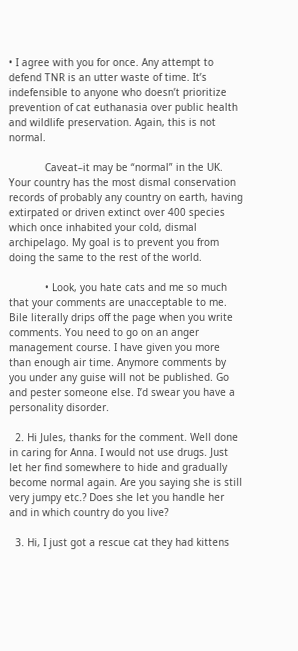• I agree with you for once. Any attempt to defend TNR is an utter waste of time. It’s indefensible to anyone who doesn’t prioritize prevention of cat euthanasia over public health and wildlife preservation. Again, this is not normal.

            Caveat–it may be “normal” in the UK. Your country has the most dismal conservation records of probably any country on earth, having extirpated or driven extinct over 400 species which once inhabited your cold, dismal archipelago. My goal is to prevent you from doing the same to the rest of the world.

            • Look, you hate cats and me so much that your comments are unacceptable to me. Bile literally drips off the page when you write comments. You need to go on an anger management course. I have given you more than enough air time. Anymore comments by you under any guise will not be published. Go and pester someone else. I’d swear you have a personality disorder.

  2. Hi Jules, thanks for the comment. Well done in caring for Anna. I would not use drugs. Just let her find somewhere to hide and gradually become normal again. Are you saying she is still very jumpy etc.? Does she let you handle her and in which country do you live?

  3. Hi, I just got a rescue cat they had kittens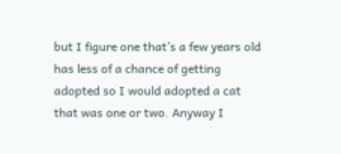but I figure one that’s a few years old has less of a chance of getting adopted so I would adopted a cat that was one or two. Anyway I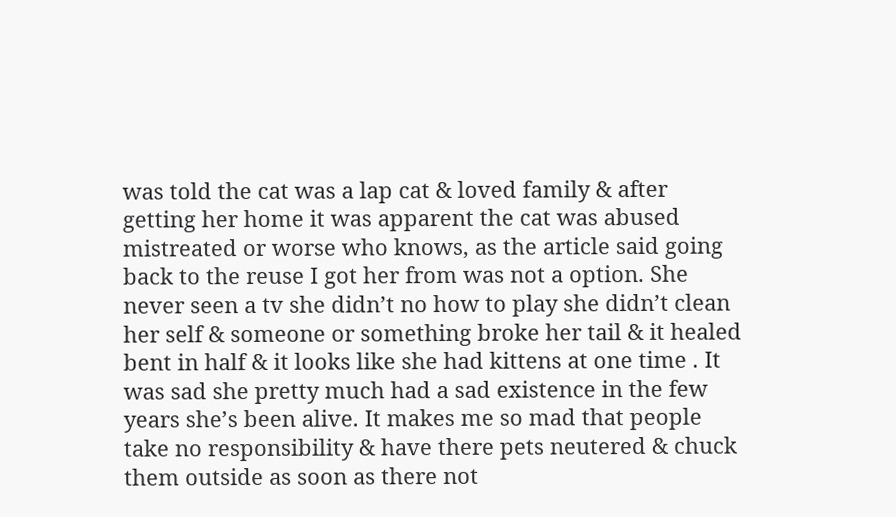was told the cat was a lap cat & loved family & after getting her home it was apparent the cat was abused mistreated or worse who knows, as the article said going back to the reuse I got her from was not a option. She never seen a tv she didn’t no how to play she didn’t clean her self & someone or something broke her tail & it healed bent in half & it looks like she had kittens at one time . It was sad she pretty much had a sad existence in the few years she’s been alive. It makes me so mad that people take no responsibility & have there pets neutered & chuck them outside as soon as there not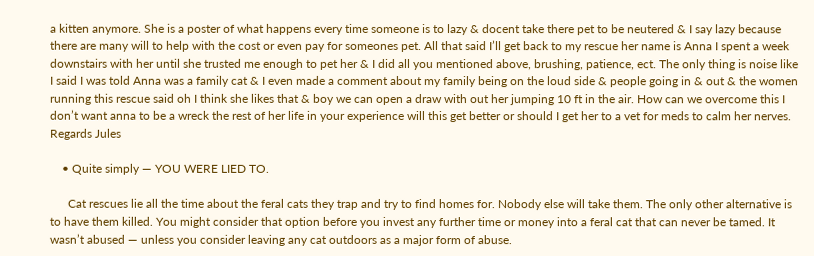a kitten anymore. She is a poster of what happens every time someone is to lazy & docent take there pet to be neutered & I say lazy because there are many will to help with the cost or even pay for someones pet. All that said I’ll get back to my rescue her name is Anna I spent a week downstairs with her until she trusted me enough to pet her & I did all you mentioned above, brushing, patience, ect. The only thing is noise like I said I was told Anna was a family cat & I even made a comment about my family being on the loud side & people going in & out & the women running this rescue said oh I think she likes that & boy we can open a draw with out her jumping 10 ft in the air. How can we overcome this I don’t want anna to be a wreck the rest of her life in your experience will this get better or should I get her to a vet for meds to calm her nerves. Regards Jules

    • Quite simply — YOU WERE LIED TO.

      Cat rescues lie all the time about the feral cats they trap and try to find homes for. Nobody else will take them. The only other alternative is to have them killed. You might consider that option before you invest any further time or money into a feral cat that can never be tamed. It wasn’t abused — unless you consider leaving any cat outdoors as a major form of abuse.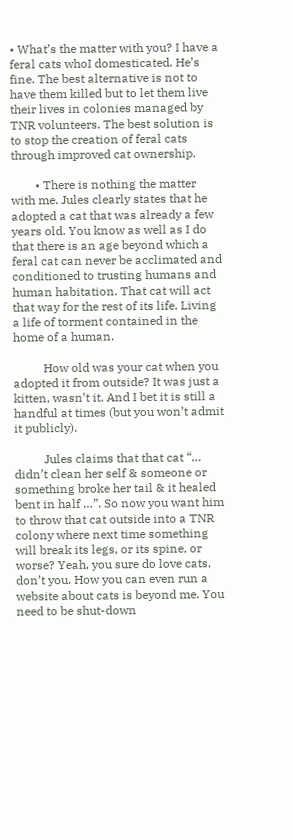• What’s the matter with you? I have a feral cats whoI domesticated. He’s fine. The best alternative is not to have them killed but to let them live their lives in colonies managed by TNR volunteers. The best solution is to stop the creation of feral cats through improved cat ownership.

        • There is nothing the matter with me. Jules clearly states that he adopted a cat that was already a few years old. You know as well as I do that there is an age beyond which a feral cat can never be acclimated and conditioned to trusting humans and human habitation. That cat will act that way for the rest of its life. Living a life of torment contained in the home of a human.

          How old was your cat when you adopted it from outside? It was just a kitten, wasn’t it. And I bet it is still a handful at times (but you won’t admit it publicly).

          Jules claims that that cat “… didn’t clean her self & someone or something broke her tail & it healed bent in half …”. So now you want him to throw that cat outside into a TNR colony where next time something will break its legs, or its spine, or worse? Yeah, you sure do love cats, don’t you. How you can even run a website about cats is beyond me. You need to be shut-down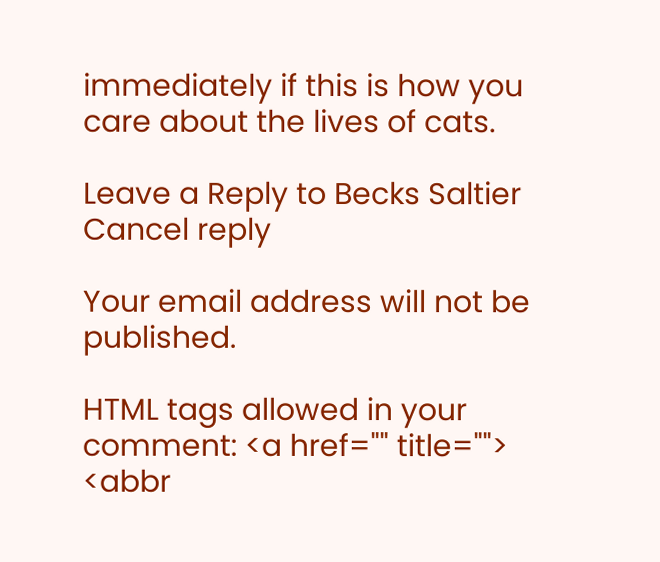immediately if this is how you care about the lives of cats.

Leave a Reply to Becks Saltier Cancel reply

Your email address will not be published.

HTML tags allowed in your comment: <a href="" title=""> <abbr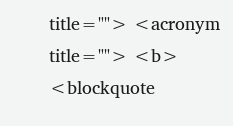title=""> <acronym title=""> <b> <blockquote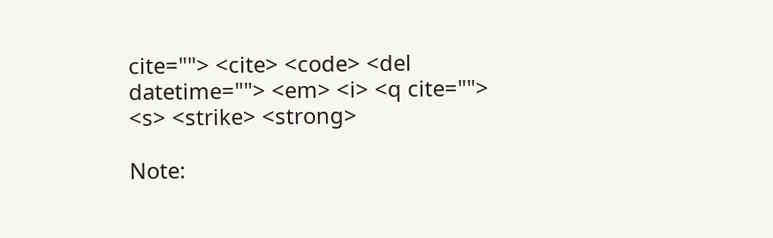cite=""> <cite> <code> <del datetime=""> <em> <i> <q cite=""> <s> <strike> <strong>

Note: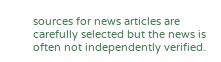sources for news articles are carefully selected but the news is often not independently verified.